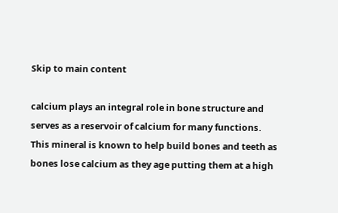Skip to main content

calcium plays an integral role in bone structure and serves as a reservoir of calcium for many functions. This mineral is known to help build bones and teeth as bones lose calcium as they age putting them at a high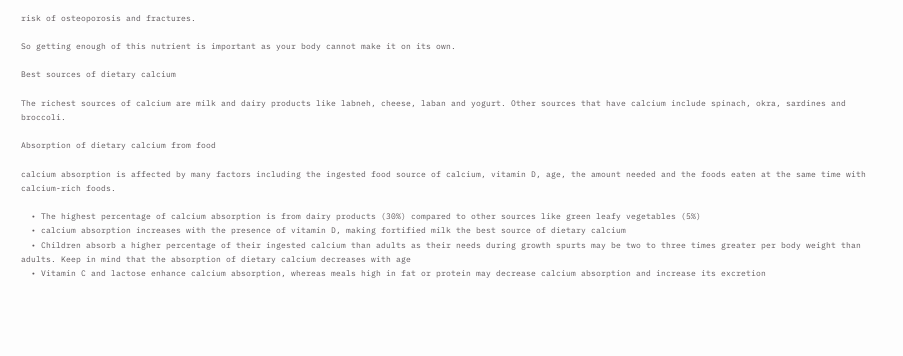risk of osteoporosis and fractures.

So getting enough of this nutrient is important as your body cannot make it on its own.

Best sources of dietary calcium

The richest sources of calcium are milk and dairy products like labneh, cheese, laban and yogurt. Other sources that have calcium include spinach, okra, sardines and broccoli.

Absorption of dietary calcium from food

calcium absorption is affected by many factors including the ingested food source of calcium, vitamin D, age, the amount needed and the foods eaten at the same time with calcium-rich foods.

  • The highest percentage of calcium absorption is from dairy products (30%) compared to other sources like green leafy vegetables (5%)
  • calcium absorption increases with the presence of vitamin D, making fortified milk the best source of dietary calcium
  • Children absorb a higher percentage of their ingested calcium than adults as their needs during growth spurts may be two to three times greater per body weight than adults. Keep in mind that the absorption of dietary calcium decreases with age
  • Vitamin C and lactose enhance calcium absorption, whereas meals high in fat or protein may decrease calcium absorption and increase its excretion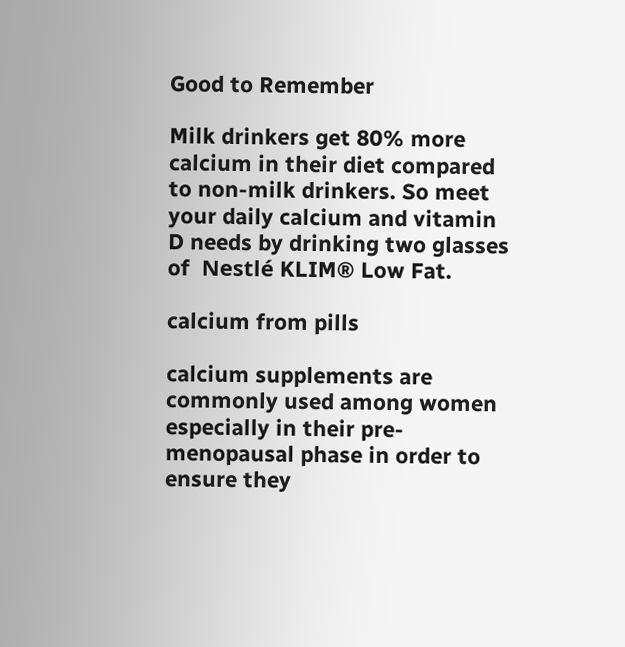Good to Remember

Milk drinkers get 80% more calcium in their diet compared to non-milk drinkers. So meet your daily calcium and vitamin D needs by drinking two glasses of  Nestlé KLIM® Low Fat.

calcium from pills

calcium supplements are commonly used among women especially in their pre-menopausal phase in order to ensure they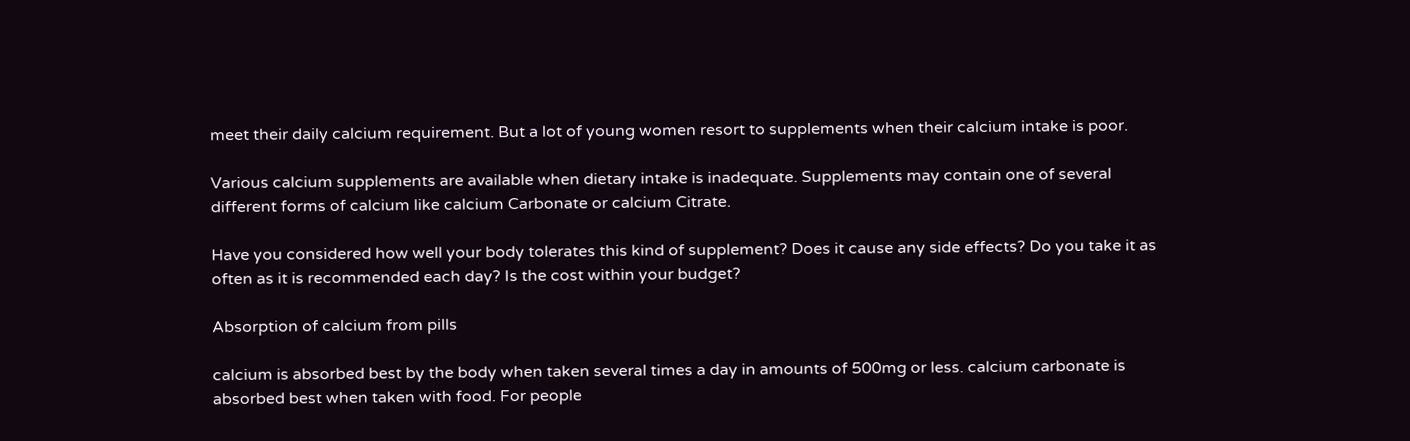meet their daily calcium requirement. But a lot of young women resort to supplements when their calcium intake is poor.

Various calcium supplements are available when dietary intake is inadequate. Supplements may contain one of several different forms of calcium like calcium Carbonate or calcium Citrate.

Have you considered how well your body tolerates this kind of supplement? Does it cause any side effects? Do you take it as often as it is recommended each day? Is the cost within your budget?

Absorption of calcium from pills

calcium is absorbed best by the body when taken several times a day in amounts of 500mg or less. calcium carbonate is absorbed best when taken with food. For people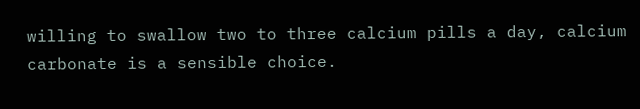willing to swallow two to three calcium pills a day, calcium carbonate is a sensible choice.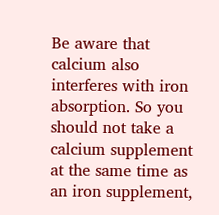Be aware that calcium also interferes with iron absorption. So you should not take a calcium supplement at the same time as an iron supplement,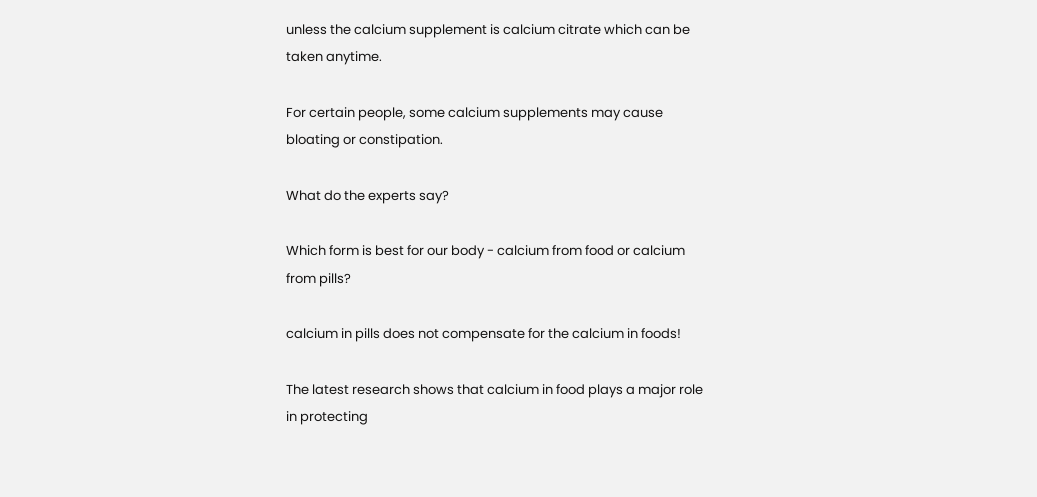unless the calcium supplement is calcium citrate which can be taken anytime.

For certain people, some calcium supplements may cause bloating or constipation.

What do the experts say?

Which form is best for our body - calcium from food or calcium from pills?

calcium in pills does not compensate for the calcium in foods!

The latest research shows that calcium in food plays a major role in protecting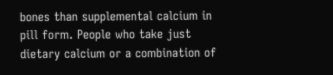bones than supplemental calcium in pill form. People who take just dietary calcium or a combination of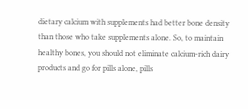dietary calcium with supplements had better bone density than those who take supplements alone. So, to maintain healthy bones, you should not eliminate calcium-rich dairy products and go for pills alone, pills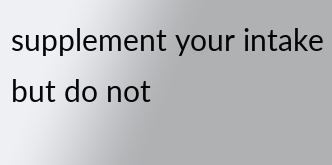supplement your intake but do not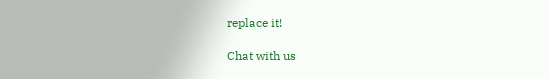replace it!

Chat with us